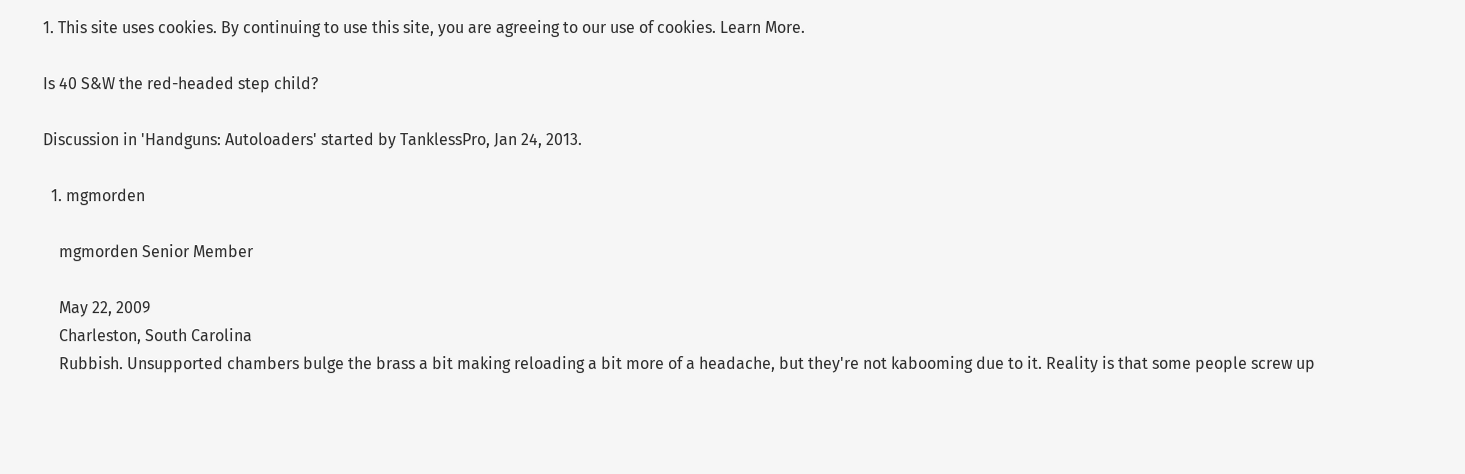1. This site uses cookies. By continuing to use this site, you are agreeing to our use of cookies. Learn More.

Is 40 S&W the red-headed step child?

Discussion in 'Handguns: Autoloaders' started by TanklessPro, Jan 24, 2013.

  1. mgmorden

    mgmorden Senior Member

    May 22, 2009
    Charleston, South Carolina
    Rubbish. Unsupported chambers bulge the brass a bit making reloading a bit more of a headache, but they're not kabooming due to it. Reality is that some people screw up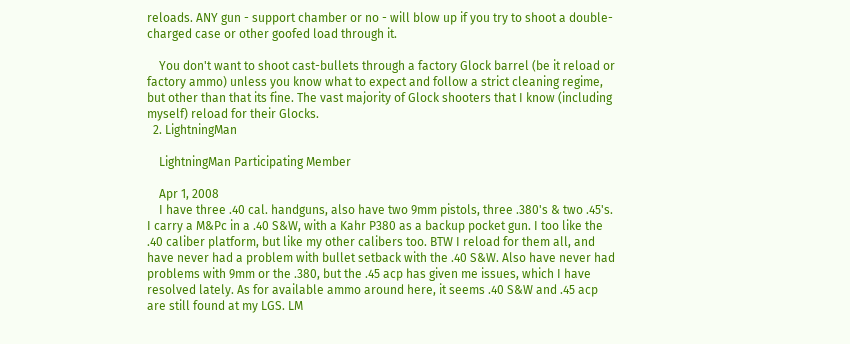reloads. ANY gun - support chamber or no - will blow up if you try to shoot a double-charged case or other goofed load through it.

    You don't want to shoot cast-bullets through a factory Glock barrel (be it reload or factory ammo) unless you know what to expect and follow a strict cleaning regime, but other than that its fine. The vast majority of Glock shooters that I know (including myself) reload for their Glocks.
  2. LightningMan

    LightningMan Participating Member

    Apr 1, 2008
    I have three .40 cal. handguns, also have two 9mm pistols, three .380's & two .45's. I carry a M&Pc in a .40 S&W, with a Kahr P380 as a backup pocket gun. I too like the .40 caliber platform, but like my other calibers too. BTW I reload for them all, and have never had a problem with bullet setback with the .40 S&W. Also have never had problems with 9mm or the .380, but the .45 acp has given me issues, which I have resolved lately. As for available ammo around here, it seems .40 S&W and .45 acp are still found at my LGS. LM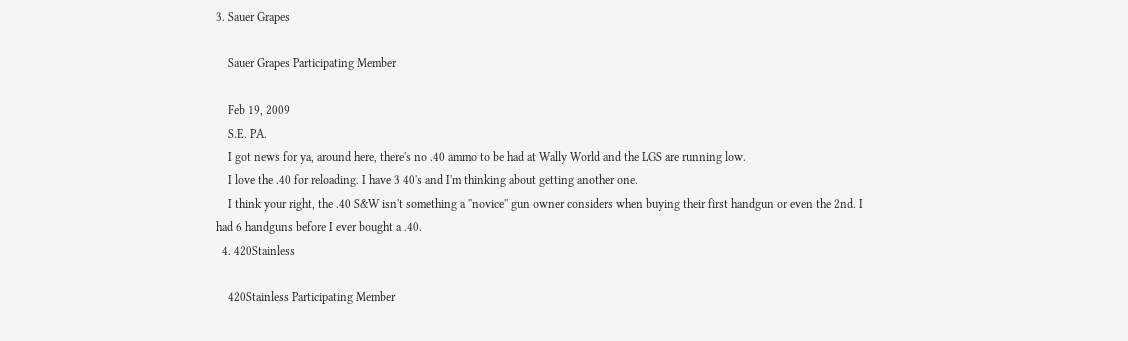3. Sauer Grapes

    Sauer Grapes Participating Member

    Feb 19, 2009
    S.E. PA.
    I got news for ya, around here, there's no .40 ammo to be had at Wally World and the LGS are running low.
    I love the .40 for reloading. I have 3 40's and I'm thinking about getting another one.
    I think your right, the .40 S&W isn't something a ''novice'' gun owner considers when buying their first handgun or even the 2nd. I had 6 handguns before I ever bought a .40.
  4. 420Stainless

    420Stainless Participating Member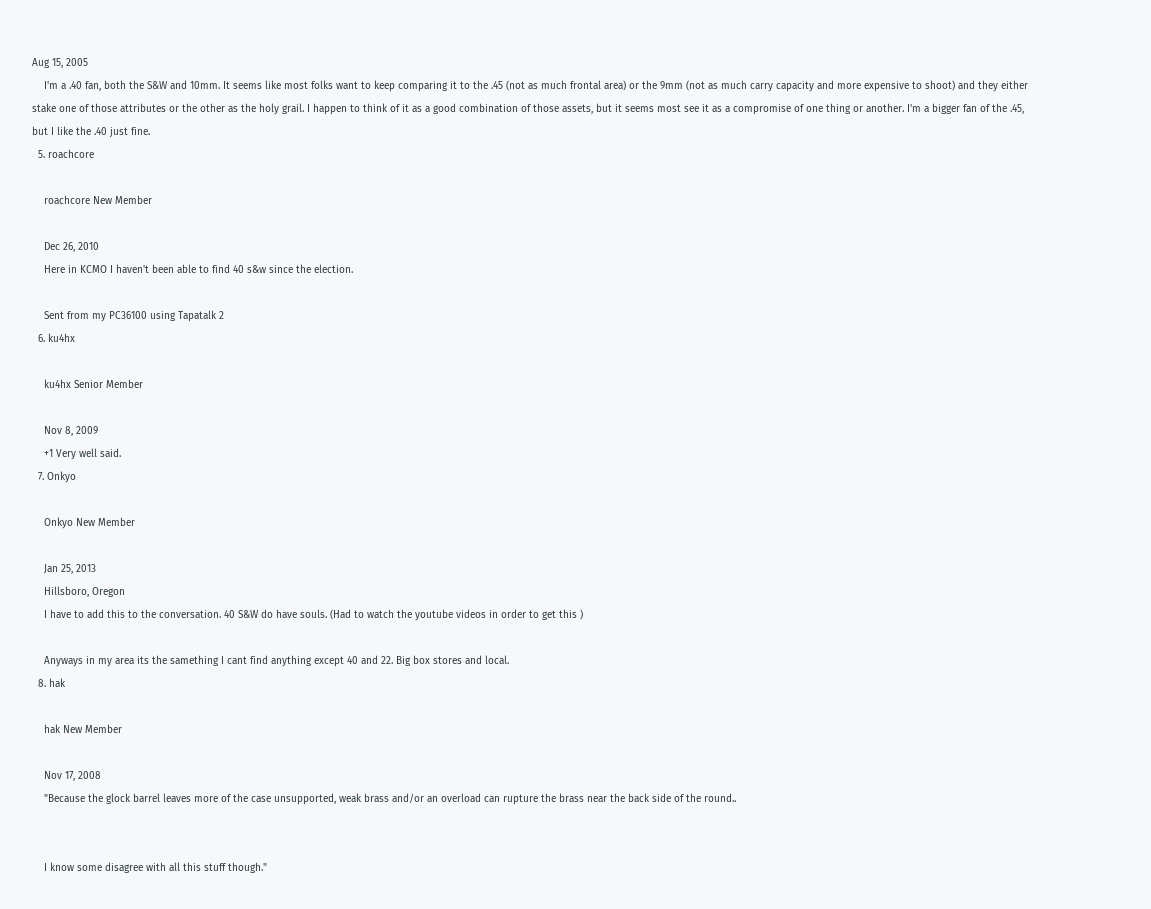Aug 15, 2005
    I'm a .40 fan, both the S&W and 10mm. It seems like most folks want to keep comparing it to the .45 (not as much frontal area) or the 9mm (not as much carry capacity and more expensive to shoot) and they either stake one of those attributes or the other as the holy grail. I happen to think of it as a good combination of those assets, but it seems most see it as a compromise of one thing or another. I'm a bigger fan of the .45, but I like the .40 just fine.
  5. roachcore

    roachcore New Member

    Dec 26, 2010
    Here in KCMO I haven't been able to find 40 s&w since the election.

    Sent from my PC36100 using Tapatalk 2
  6. ku4hx

    ku4hx Senior Member

    Nov 8, 2009
    +1 Very well said.
  7. Onkyo

    Onkyo New Member

    Jan 25, 2013
    Hillsboro, Oregon
    I have to add this to the conversation. 40 S&W do have souls. (Had to watch the youtube videos in order to get this )

    Anyways in my area its the samething I cant find anything except 40 and 22. Big box stores and local.
  8. hak

    hak New Member

    Nov 17, 2008
    "Because the glock barrel leaves more of the case unsupported, weak brass and/or an overload can rupture the brass near the back side of the round..


    I know some disagree with all this stuff though."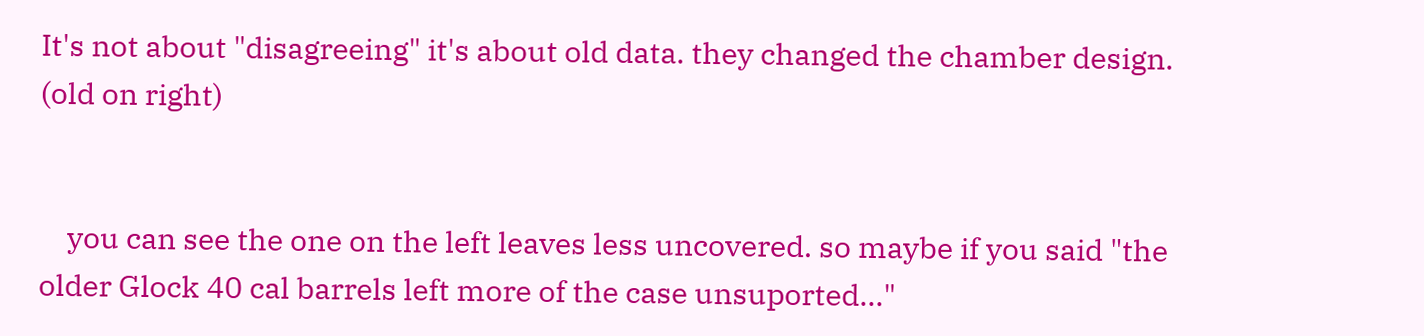It's not about "disagreeing" it's about old data. they changed the chamber design. (old on right)


    you can see the one on the left leaves less uncovered. so maybe if you said "the older Glock 40 cal barrels left more of the case unsuported..."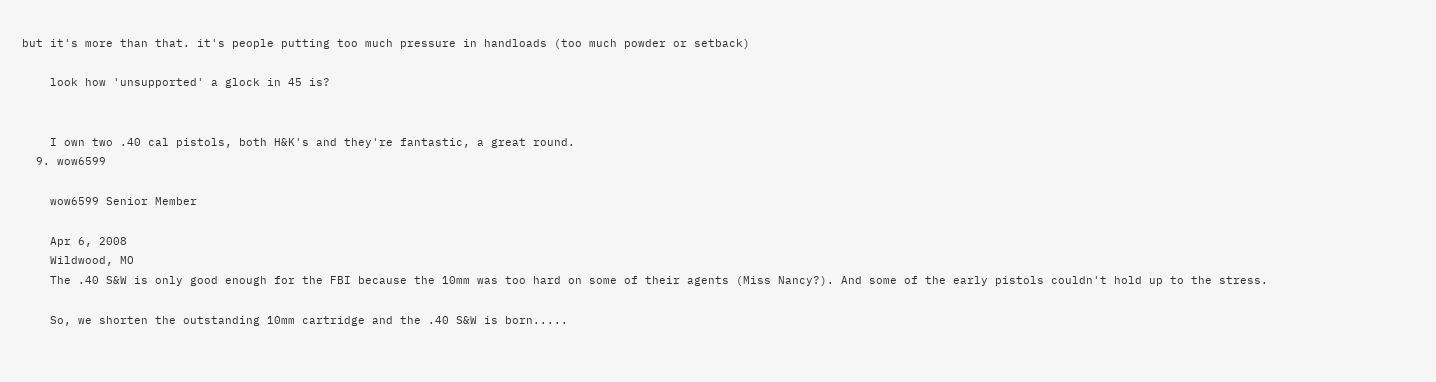but it's more than that. it's people putting too much pressure in handloads (too much powder or setback)

    look how 'unsupported' a glock in 45 is?


    I own two .40 cal pistols, both H&K's and they're fantastic, a great round.
  9. wow6599

    wow6599 Senior Member

    Apr 6, 2008
    Wildwood, MO
    The .40 S&W is only good enough for the FBI because the 10mm was too hard on some of their agents (Miss Nancy?). And some of the early pistols couldn't hold up to the stress.

    So, we shorten the outstanding 10mm cartridge and the .40 S&W is born.....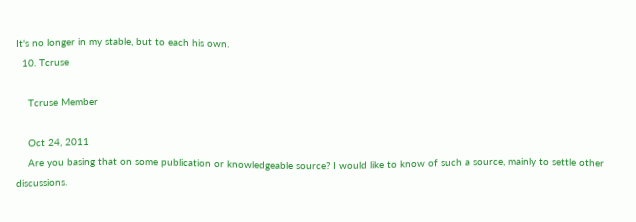It's no longer in my stable, but to each his own.
  10. Tcruse

    Tcruse Member

    Oct 24, 2011
    Are you basing that on some publication or knowledgeable source? I would like to know of such a source, mainly to settle other discussions.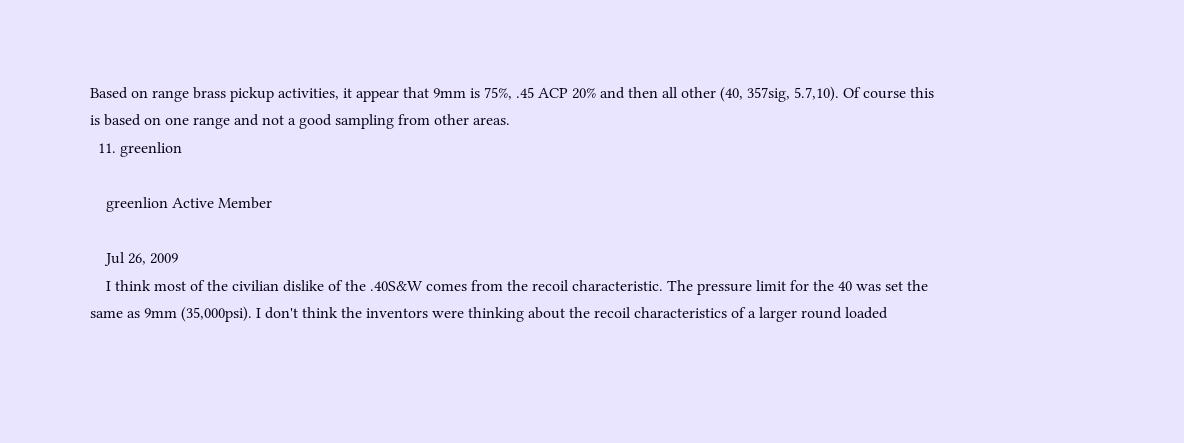Based on range brass pickup activities, it appear that 9mm is 75%, .45 ACP 20% and then all other (40, 357sig, 5.7,10). Of course this is based on one range and not a good sampling from other areas.
  11. greenlion

    greenlion Active Member

    Jul 26, 2009
    I think most of the civilian dislike of the .40S&W comes from the recoil characteristic. The pressure limit for the 40 was set the same as 9mm (35,000psi). I don't think the inventors were thinking about the recoil characteristics of a larger round loaded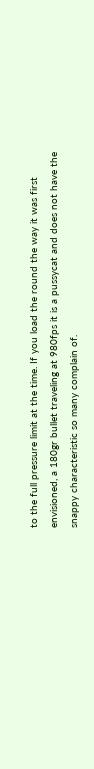to the full pressure limit at the time. If you load the round the way it was first envisioned, a 180gr bullet traveling at 980fps it is a pussycat and does not have the snappy characteristic so many complain of.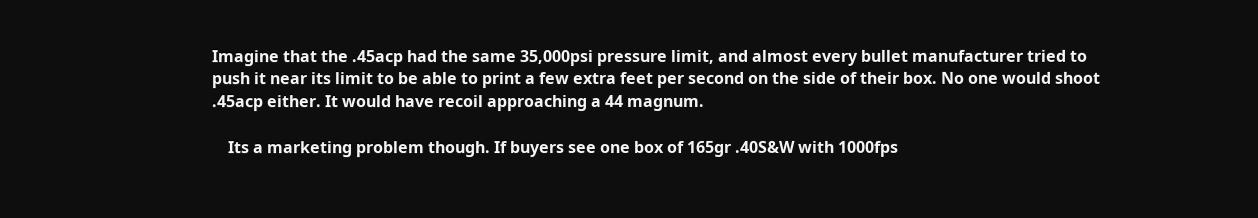Imagine that the .45acp had the same 35,000psi pressure limit, and almost every bullet manufacturer tried to push it near its limit to be able to print a few extra feet per second on the side of their box. No one would shoot .45acp either. It would have recoil approaching a 44 magnum.

    Its a marketing problem though. If buyers see one box of 165gr .40S&W with 1000fps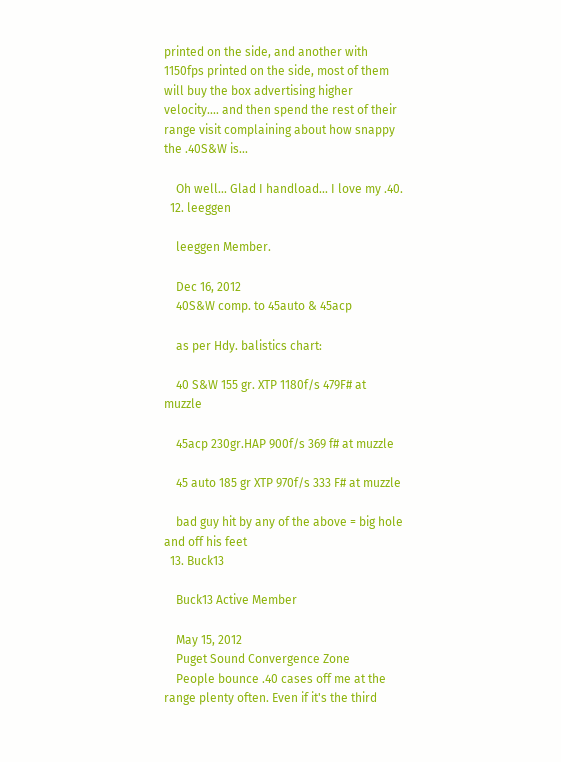printed on the side, and another with 1150fps printed on the side, most of them will buy the box advertising higher velocity.... and then spend the rest of their range visit complaining about how snappy the .40S&W is...

    Oh well... Glad I handload... I love my .40.
  12. leeggen

    leeggen Member.

    Dec 16, 2012
    40S&W comp. to 45auto & 45acp

    as per Hdy. balistics chart:

    40 S&W 155 gr. XTP 1180f/s 479F# at muzzle

    45acp 230gr.HAP 900f/s 369 f# at muzzle

    45 auto 185 gr XTP 970f/s 333 F# at muzzle

    bad guy hit by any of the above = big hole and off his feet
  13. Buck13

    Buck13 Active Member

    May 15, 2012
    Puget Sound Convergence Zone
    People bounce .40 cases off me at the range plenty often. Even if it's the third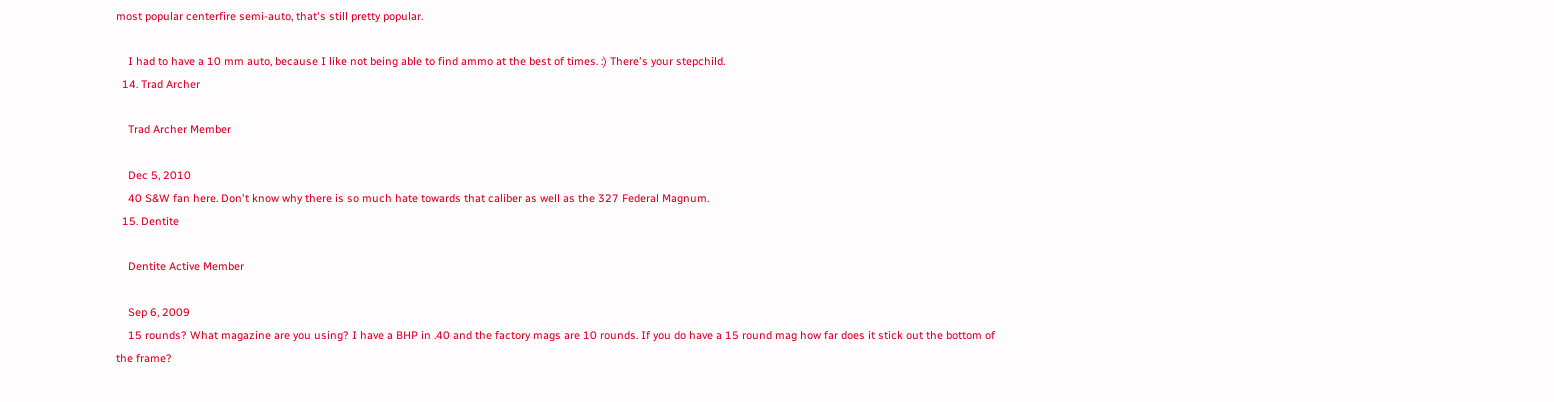most popular centerfire semi-auto, that's still pretty popular.

    I had to have a 10 mm auto, because I like not being able to find ammo at the best of times. :) There's your stepchild.
  14. Trad Archer

    Trad Archer Member

    Dec 5, 2010
    40 S&W fan here. Don't know why there is so much hate towards that caliber as well as the 327 Federal Magnum.
  15. Dentite

    Dentite Active Member

    Sep 6, 2009
    15 rounds? What magazine are you using? I have a BHP in .40 and the factory mags are 10 rounds. If you do have a 15 round mag how far does it stick out the bottom of the frame?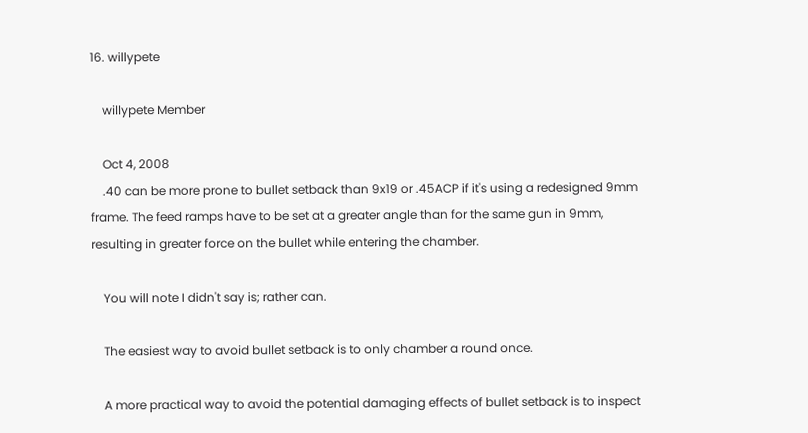16. willypete

    willypete Member

    Oct 4, 2008
    .40 can be more prone to bullet setback than 9x19 or .45ACP if it's using a redesigned 9mm frame. The feed ramps have to be set at a greater angle than for the same gun in 9mm, resulting in greater force on the bullet while entering the chamber.

    You will note I didn't say is; rather can.

    The easiest way to avoid bullet setback is to only chamber a round once.

    A more practical way to avoid the potential damaging effects of bullet setback is to inspect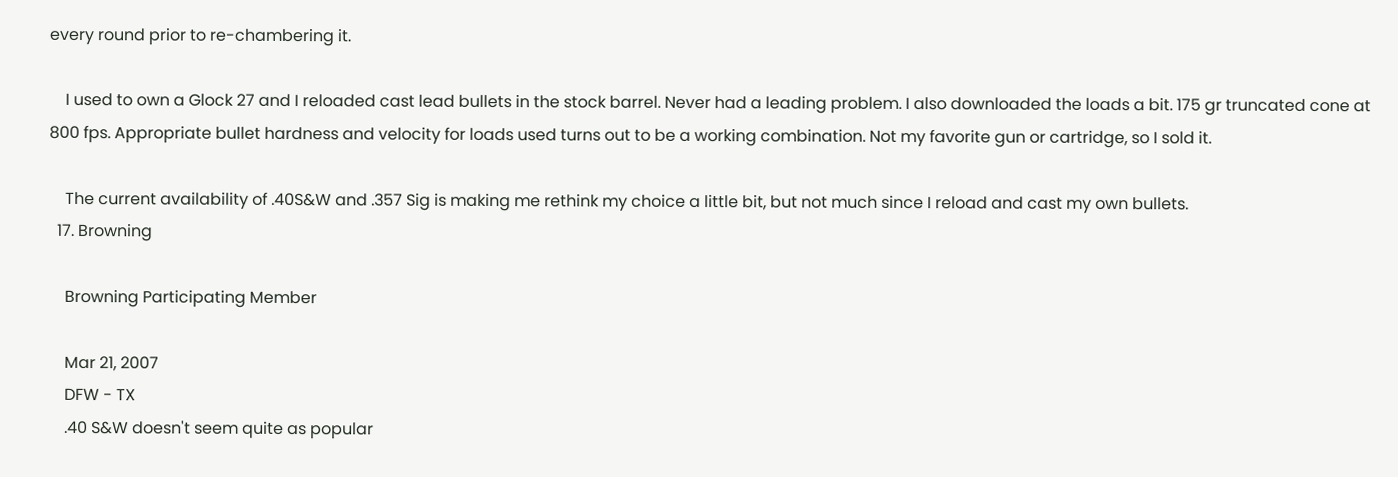every round prior to re-chambering it.

    I used to own a Glock 27 and I reloaded cast lead bullets in the stock barrel. Never had a leading problem. I also downloaded the loads a bit. 175 gr truncated cone at 800 fps. Appropriate bullet hardness and velocity for loads used turns out to be a working combination. Not my favorite gun or cartridge, so I sold it.

    The current availability of .40S&W and .357 Sig is making me rethink my choice a little bit, but not much since I reload and cast my own bullets.
  17. Browning

    Browning Participating Member

    Mar 21, 2007
    DFW - TX
    .40 S&W doesn't seem quite as popular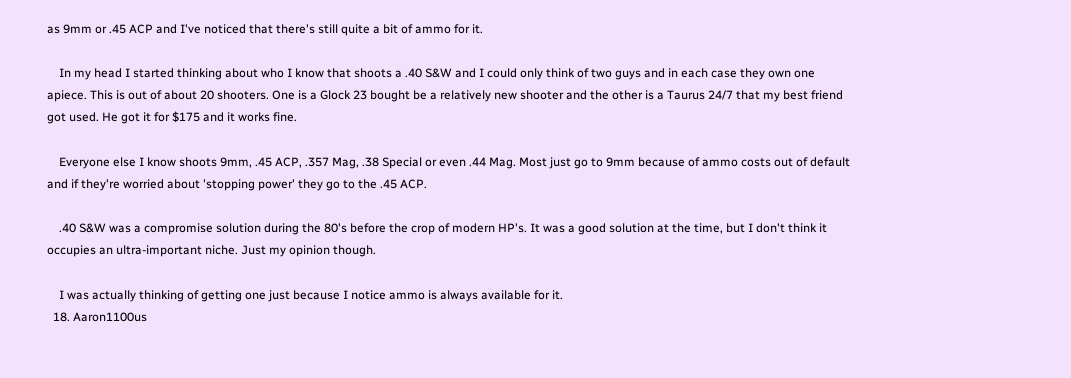as 9mm or .45 ACP and I've noticed that there's still quite a bit of ammo for it.

    In my head I started thinking about who I know that shoots a .40 S&W and I could only think of two guys and in each case they own one apiece. This is out of about 20 shooters. One is a Glock 23 bought be a relatively new shooter and the other is a Taurus 24/7 that my best friend got used. He got it for $175 and it works fine.

    Everyone else I know shoots 9mm, .45 ACP, .357 Mag, .38 Special or even .44 Mag. Most just go to 9mm because of ammo costs out of default and if they're worried about 'stopping power' they go to the .45 ACP.

    .40 S&W was a compromise solution during the 80's before the crop of modern HP's. It was a good solution at the time, but I don't think it occupies an ultra-important niche. Just my opinion though.

    I was actually thinking of getting one just because I notice ammo is always available for it.
  18. Aaron1100us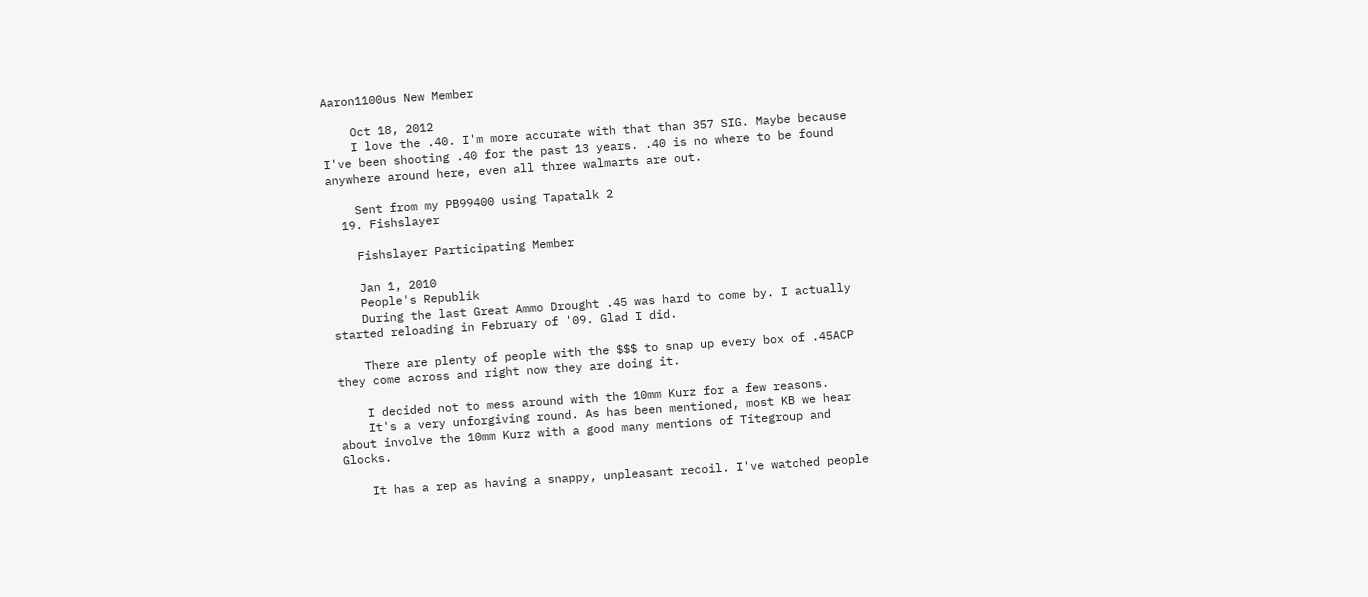Aaron1100us New Member

    Oct 18, 2012
    I love the .40. I'm more accurate with that than 357 SIG. Maybe because I've been shooting .40 for the past 13 years. .40 is no where to be found anywhere around here, even all three walmarts are out.

    Sent from my PB99400 using Tapatalk 2
  19. Fishslayer

    Fishslayer Participating Member

    Jan 1, 2010
    People's Republik
    During the last Great Ammo Drought .45 was hard to come by. I actually started reloading in February of '09. Glad I did.

    There are plenty of people with the $$$ to snap up every box of .45ACP they come across and right now they are doing it.

    I decided not to mess around with the 10mm Kurz for a few reasons.
    It's a very unforgiving round. As has been mentioned, most KB we hear about involve the 10mm Kurz with a good many mentions of Titegroup and Glocks.

    It has a rep as having a snappy, unpleasant recoil. I've watched people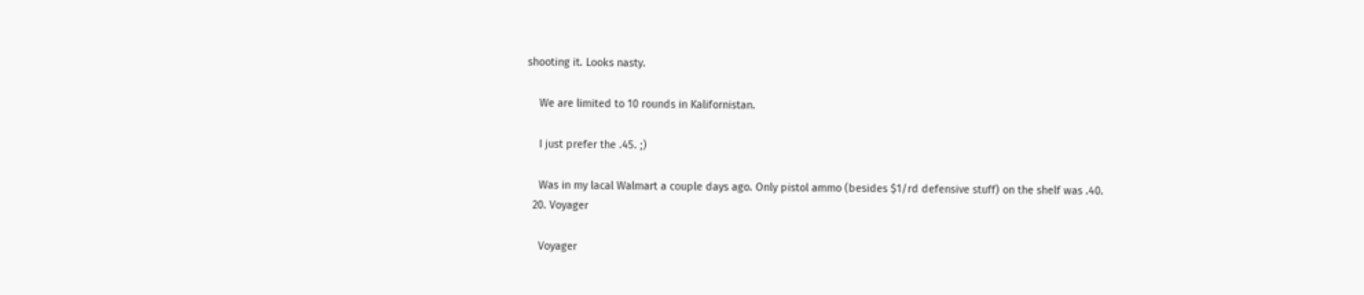shooting it. Looks nasty.

    We are limited to 10 rounds in Kalifornistan.

    I just prefer the .45. ;)

    Was in my lacal Walmart a couple days ago. Only pistol ammo (besides $1/rd defensive stuff) on the shelf was .40.
  20. Voyager

    Voyager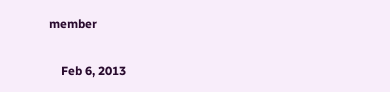member

    Feb 6, 2013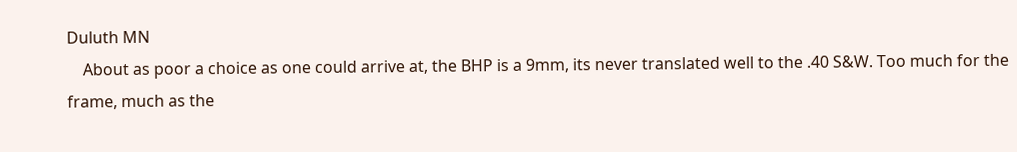Duluth MN
    About as poor a choice as one could arrive at, the BHP is a 9mm, its never translated well to the .40 S&W. Too much for the frame, much as the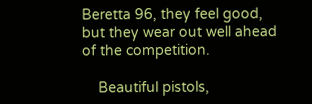Beretta 96, they feel good, but they wear out well ahead of the competition.

    Beautiful pistols,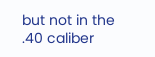but not in the .40 caliber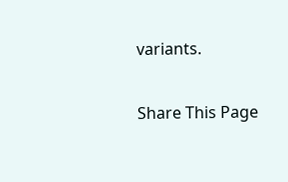variants.

Share This Page